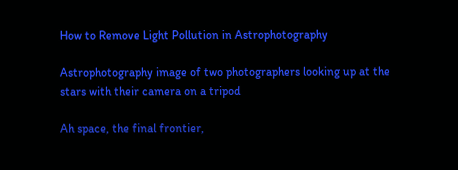How to Remove Light Pollution in Astrophotography

Astrophotography image of two photographers looking up at the stars with their camera on a tripod

Ah space, the final frontier,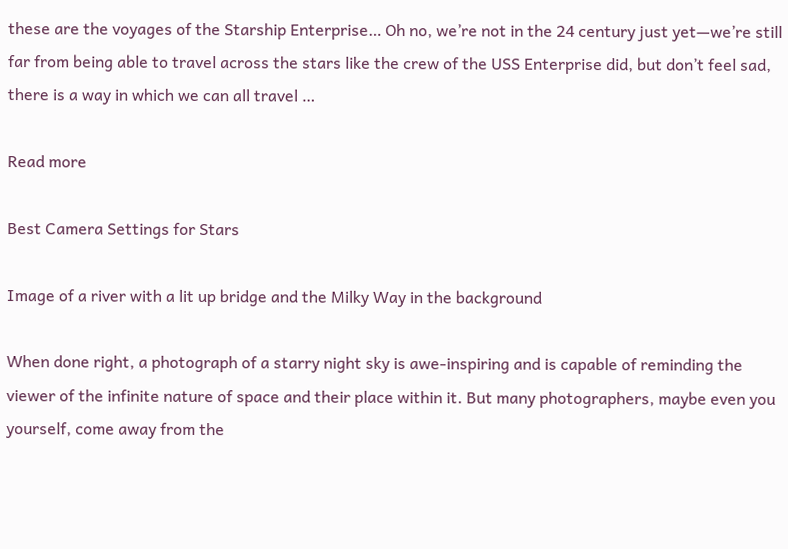these are the voyages of the Starship Enterprise… Oh no, we’re not in the 24 century just yet—we’re still far from being able to travel across the stars like the crew of the USS Enterprise did, but don’t feel sad, there is a way in which we can all travel …

Read more

Best Camera Settings for Stars

Image of a river with a lit up bridge and the Milky Way in the background

When done right, a photograph of a starry night sky is awe-inspiring and is capable of reminding the viewer of the infinite nature of space and their place within it. But many photographers, maybe even you yourself, come away from the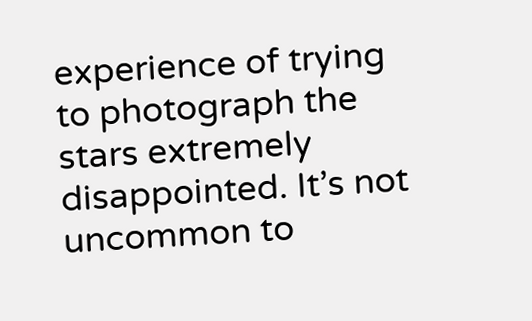experience of trying to photograph the stars extremely disappointed. It’s not uncommon to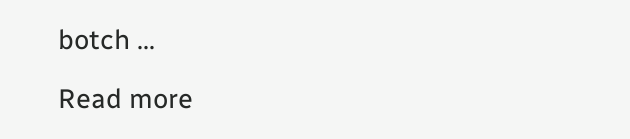botch …

Read more